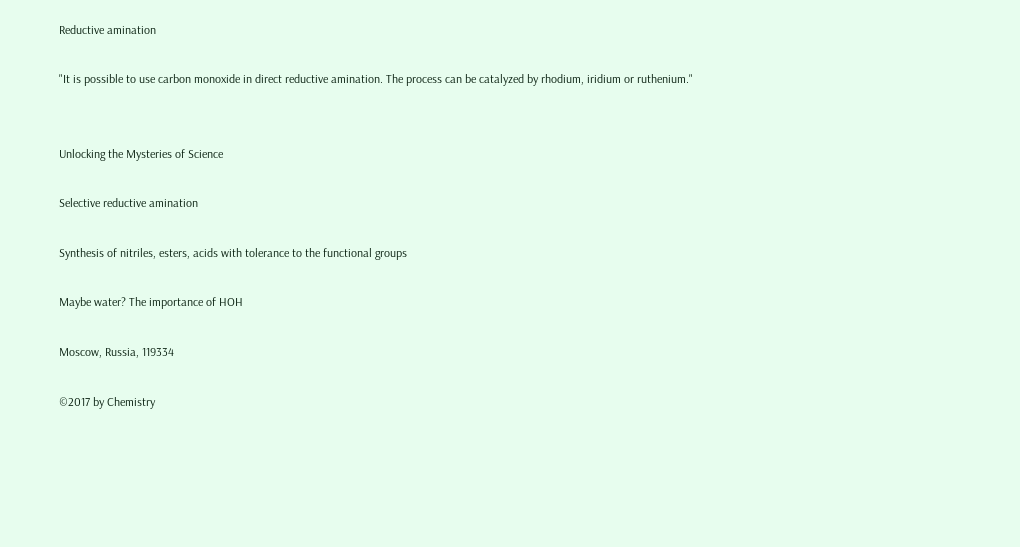Reductive amination

"It is possible to use carbon monoxide in direct reductive amination. The process can be catalyzed by rhodium, iridium or ruthenium."


Unlocking the Mysteries of Science

Selective reductive amination

Synthesis of nitriles, esters, acids with tolerance to the functional groups

Maybe water? The importance of HOH

Moscow, Russia, 119334

©2017 by Chemistry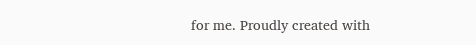for me. Proudly created with